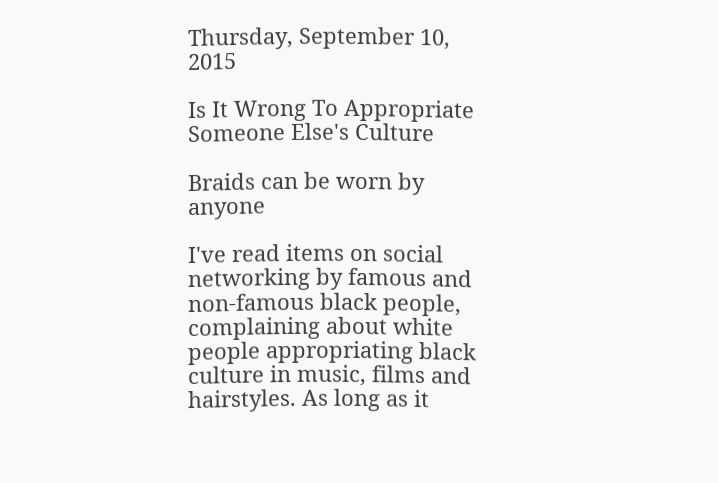Thursday, September 10, 2015

Is It Wrong To Appropriate Someone Else's Culture

Braids can be worn by anyone

I've read items on social networking by famous and non-famous black people, complaining about white people appropriating black culture in music, films and hairstyles. As long as it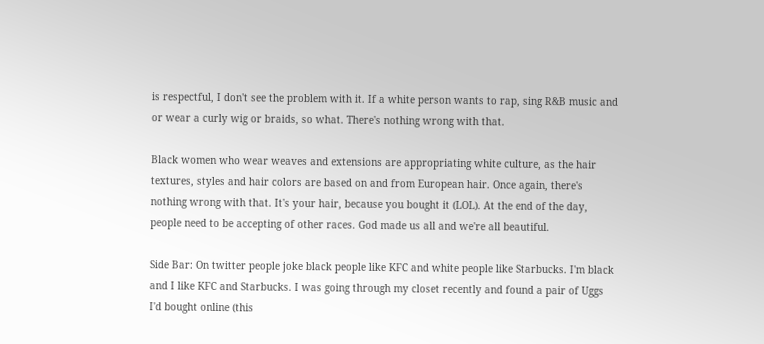is respectful, I don't see the problem with it. If a white person wants to rap, sing R&B music and or wear a curly wig or braids, so what. There's nothing wrong with that.

Black women who wear weaves and extensions are appropriating white culture, as the hair textures, styles and hair colors are based on and from European hair. Once again, there's nothing wrong with that. It's your hair, because you bought it (LOL). At the end of the day, people need to be accepting of other races. God made us all and we're all beautiful.

Side Bar: On twitter people joke black people like KFC and white people like Starbucks. I'm black and I like KFC and Starbucks. I was going through my closet recently and found a pair of Uggs I'd bought online (this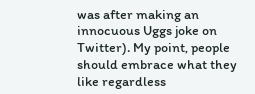was after making an innocuous Uggs joke on Twitter). My point, people should embrace what they like regardless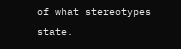of what stereotypes state.